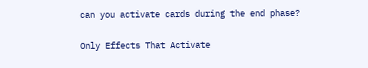can you activate cards during the end phase?

Only Effects That Activate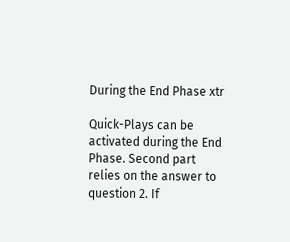During the End Phase xtr

Quick-Plays can be activated during the End Phase. Second part relies on the answer to question 2. If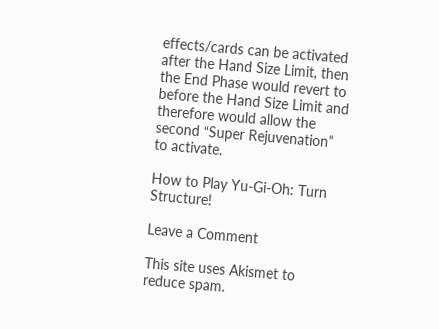effects/cards can be activated after the Hand Size Limit, then the End Phase would revert to before the Hand Size Limit and therefore would allow the second “Super Rejuvenation” to activate.

How to Play Yu-Gi-Oh: Turn Structure!

Leave a Comment

This site uses Akismet to reduce spam.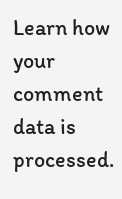Learn how your comment data is processed.